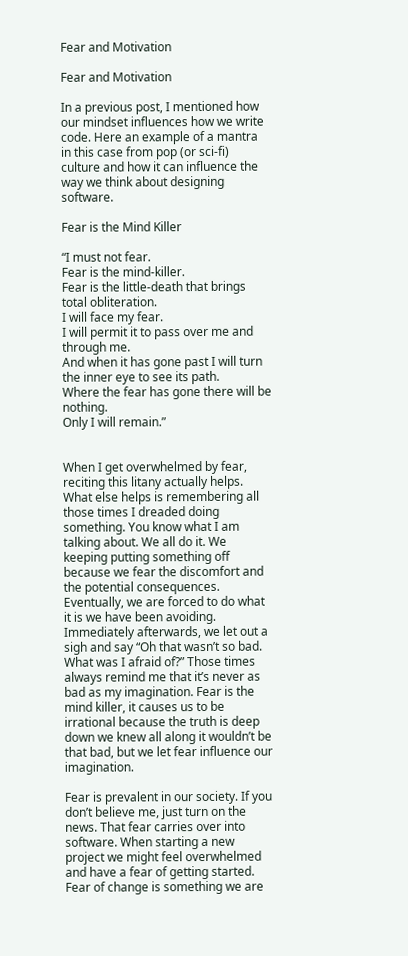Fear and Motivation

Fear and Motivation

In a previous post, I mentioned how our mindset influences how we write code. Here an example of a mantra in this case from pop (or sci-fi) culture and how it can influence the way we think about designing software.

Fear is the Mind Killer

“I must not fear.
Fear is the mind-killer.
Fear is the little-death that brings total obliteration.
I will face my fear.
I will permit it to pass over me and through me.
And when it has gone past I will turn the inner eye to see its path.
Where the fear has gone there will be nothing.
Only I will remain.”


When I get overwhelmed by fear, reciting this litany actually helps. What else helps is remembering all those times I dreaded doing something. You know what I am talking about. We all do it. We keeping putting something off because we fear the discomfort and the potential consequences. Eventually, we are forced to do what it is we have been avoiding. Immediately afterwards, we let out a sigh and say “Oh that wasn’t so bad. What was I afraid of?” Those times always remind me that it’s never as bad as my imagination. Fear is the mind killer, it causes us to be irrational because the truth is deep down we knew all along it wouldn’t be that bad, but we let fear influence our imagination.

Fear is prevalent in our society. If you don’t believe me, just turn on the news. That fear carries over into software. When starting a new project we might feel overwhelmed and have a fear of getting started. Fear of change is something we are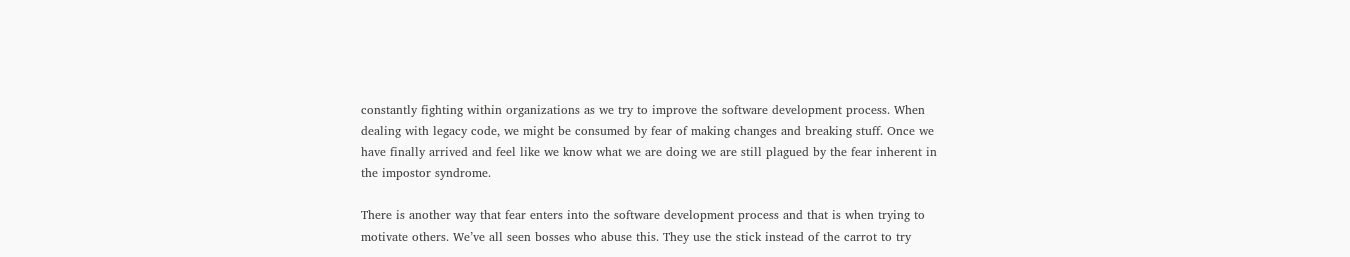constantly fighting within organizations as we try to improve the software development process. When dealing with legacy code, we might be consumed by fear of making changes and breaking stuff. Once we have finally arrived and feel like we know what we are doing we are still plagued by the fear inherent in the impostor syndrome.

There is another way that fear enters into the software development process and that is when trying to motivate others. We’ve all seen bosses who abuse this. They use the stick instead of the carrot to try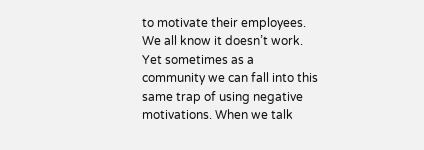to motivate their employees. We all know it doesn’t work. Yet sometimes as a community we can fall into this same trap of using negative motivations. When we talk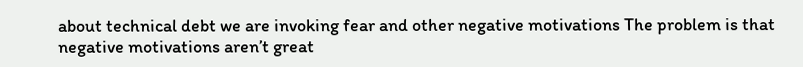about technical debt we are invoking fear and other negative motivations The problem is that negative motivations aren’t great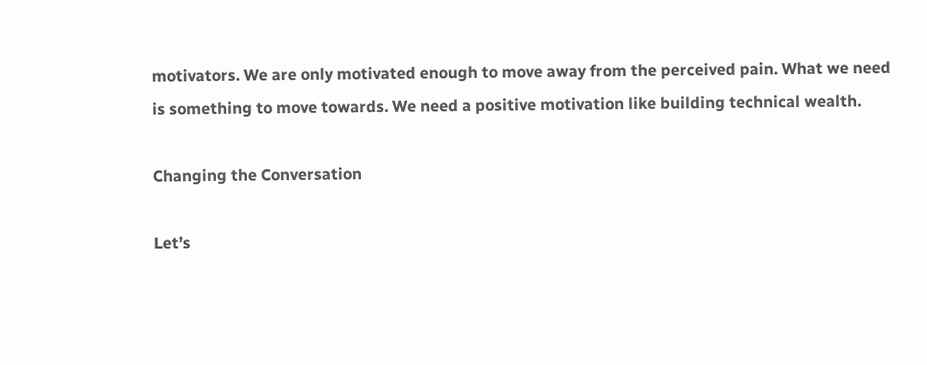motivators. We are only motivated enough to move away from the perceived pain. What we need is something to move towards. We need a positive motivation like building technical wealth.

Changing the Conversation

Let’s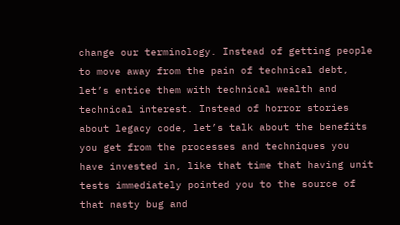change our terminology. Instead of getting people to move away from the pain of technical debt, let’s entice them with technical wealth and technical interest. Instead of horror stories about legacy code, let’s talk about the benefits you get from the processes and techniques you have invested in, like that time that having unit tests immediately pointed you to the source of that nasty bug and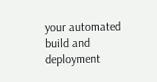your automated build and deployment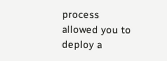process allowed you to deploy a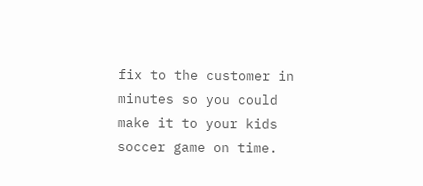fix to the customer in minutes so you could make it to your kids soccer game on time.